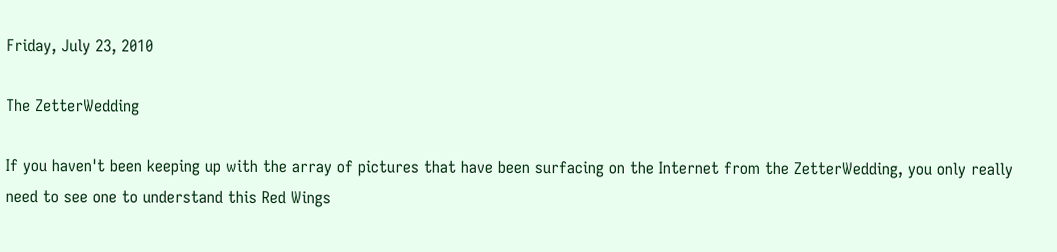Friday, July 23, 2010

The ZetterWedding

If you haven't been keeping up with the array of pictures that have been surfacing on the Internet from the ZetterWedding, you only really need to see one to understand this Red Wings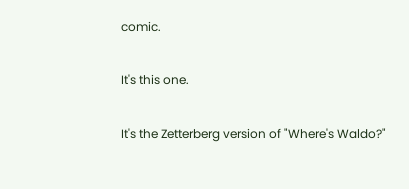comic.

It's this one.

It's the Zetterberg version of "Where's Waldo?"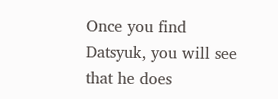Once you find Datsyuk, you will see that he does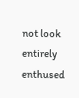not look entirely enthused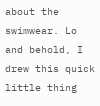about the swimwear. Lo and behold, I drew this quick little thing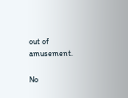out of amusement.

No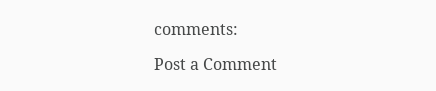comments:

Post a Comment